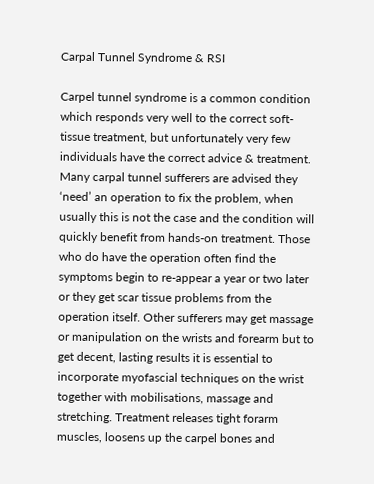Carpal Tunnel Syndrome & RSI

Carpel tunnel syndrome is a common condition which responds very well to the correct soft-tissue treatment, but unfortunately very few individuals have the correct advice & treatment. Many carpal tunnel sufferers are advised they ‘need’ an operation to fix the problem, when usually this is not the case and the condition will quickly benefit from hands-on treatment. Those who do have the operation often find the symptoms begin to re-appear a year or two later or they get scar tissue problems from the operation itself. Other sufferers may get massage or manipulation on the wrists and forearm but to get decent, lasting results it is essential to incorporate myofascial techniques on the wrist together with mobilisations, massage and stretching. Treatment releases tight forarm muscles, loosens up the carpel bones and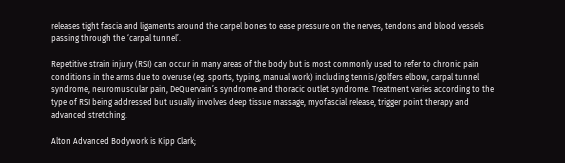releases tight fascia and ligaments around the carpel bones to ease pressure on the nerves, tendons and blood vessels passing through the ‘carpal tunnel’.

Repetitive strain injury (RSI) can occur in many areas of the body but is most commonly used to refer to chronic pain conditions in the arms due to overuse (eg. sports, typing, manual work) including tennis/golfers elbow, carpal tunnel syndrome, neuromuscular pain, DeQuervain’s syndrome and thoracic outlet syndrome. Treatment varies according to the type of RSI being addressed but usually involves deep tissue massage, myofascial release, trigger point therapy and advanced stretching.

Alton Advanced Bodywork is Kipp Clark;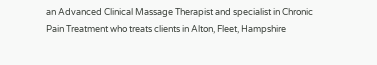an Advanced Clinical Massage Therapist and specialist in Chronic Pain Treatment who treats clients in Alton, Fleet, Hampshire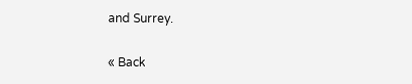and Surrey.

« Back